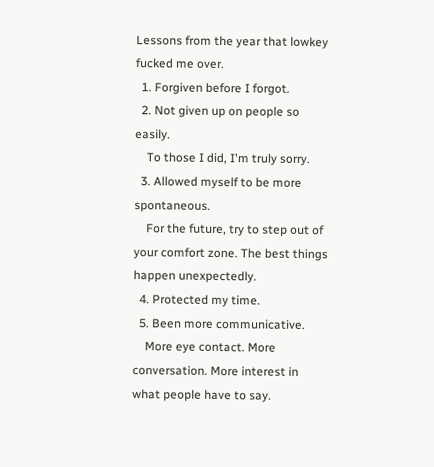Lessons from the year that lowkey fucked me over.
  1. Forgiven before I forgot.
  2. Not given up on people so easily.
    To those I did, I'm truly sorry.
  3. Allowed myself to be more spontaneous.
    For the future, try to step out of your comfort zone. The best things happen unexpectedly.
  4. Protected my time.
  5. Been more communicative.
    More eye contact. More conversation. More interest in what people have to say.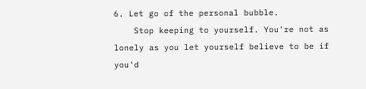6. Let go of the personal bubble.
    Stop keeping to yourself. You're not as lonely as you let yourself believe to be if you'd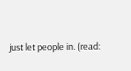just let people in. (read: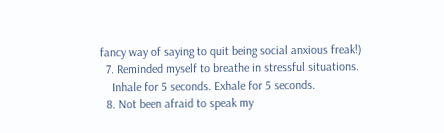fancy way of saying to quit being social anxious freak!)
  7. Reminded myself to breathe in stressful situations.
    Inhale for 5 seconds. Exhale for 5 seconds.
  8. Not been afraid to speak my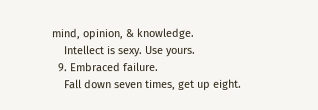mind, opinion, & knowledge.
    Intellect is sexy. Use yours.
  9. Embraced failure.
    Fall down seven times, get up eight.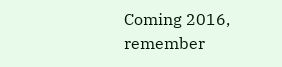Coming 2016, remember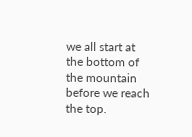we all start at the bottom of the mountain before we reach the top.